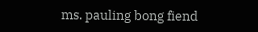ms. pauling bong fiend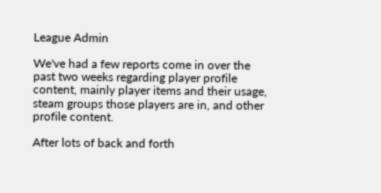League Admin

We've had a few reports come in over the past two weeks regarding player profile content, mainly player items and their usage, steam groups those players are in, and other profile content.

After lots of back and forth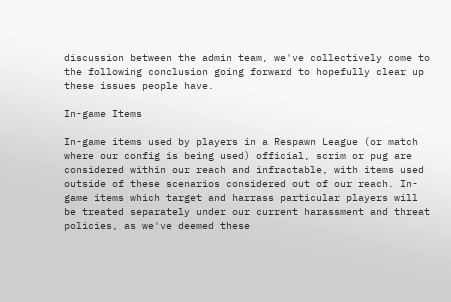discussion between the admin team, we've collectively come to the following conclusion going forward to hopefully clear up these issues people have.

In-game Items

In-game items used by players in a Respawn League (or match where our config is being used) official, scrim or pug are considered within our reach and infractable, with items used outside of these scenarios considered out of our reach. In-game items which target and harrass particular players will be treated separately under our current harassment and threat policies, as we've deemed these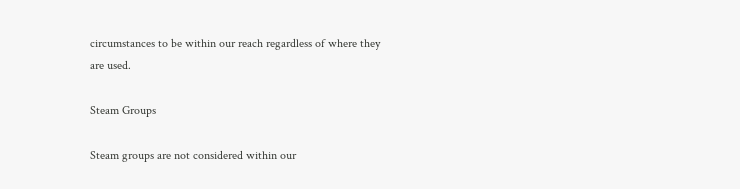circumstances to be within our reach regardless of where they are used.

Steam Groups

Steam groups are not considered within our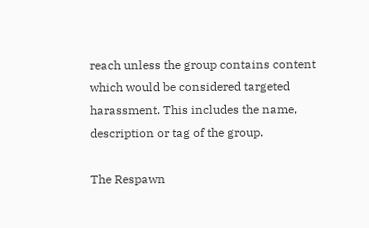reach unless the group contains content which would be considered targeted harassment. This includes the name, description or tag of the group.

The Respawn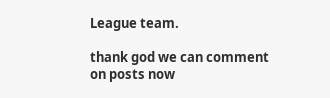League team.

thank god we can comment on posts now